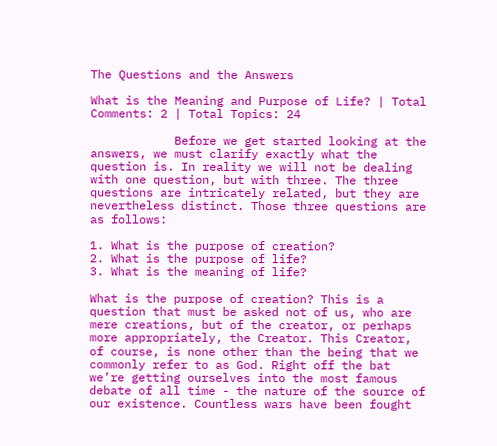The Questions and the Answers

What is the Meaning and Purpose of Life? | Total Comments: 2 | Total Topics: 24

            Before we get started looking at the answers, we must clarify exactly what the question is. In reality we will not be dealing with one question, but with three. The three questions are intricately related, but they are nevertheless distinct. Those three questions are as follows:

1. What is the purpose of creation?
2. What is the purpose of life?
3. What is the meaning of life?

What is the purpose of creation? This is a question that must be asked not of us, who are mere creations, but of the creator, or perhaps more appropriately, the Creator. This Creator, of course, is none other than the being that we commonly refer to as God. Right off the bat we’re getting ourselves into the most famous debate of all time - the nature of the source of our existence. Countless wars have been fought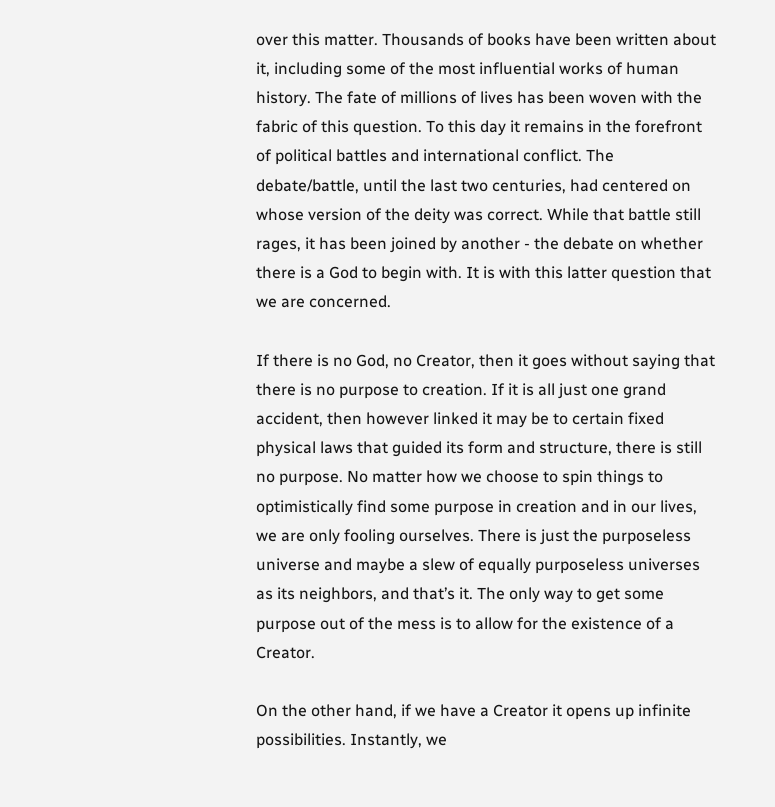over this matter. Thousands of books have been written about it, including some of the most influential works of human history. The fate of millions of lives has been woven with the fabric of this question. To this day it remains in the forefront of political battles and international conflict. The debate/battle, until the last two centuries, had centered on whose version of the deity was correct. While that battle still rages, it has been joined by another - the debate on whether there is a God to begin with. It is with this latter question that we are concerned.

If there is no God, no Creator, then it goes without saying that there is no purpose to creation. If it is all just one grand accident, then however linked it may be to certain fixed physical laws that guided its form and structure, there is still no purpose. No matter how we choose to spin things to optimistically find some purpose in creation and in our lives, we are only fooling ourselves. There is just the purposeless universe and maybe a slew of equally purposeless universes as its neighbors, and that’s it. The only way to get some purpose out of the mess is to allow for the existence of a Creator.

On the other hand, if we have a Creator it opens up infinite possibilities. Instantly, we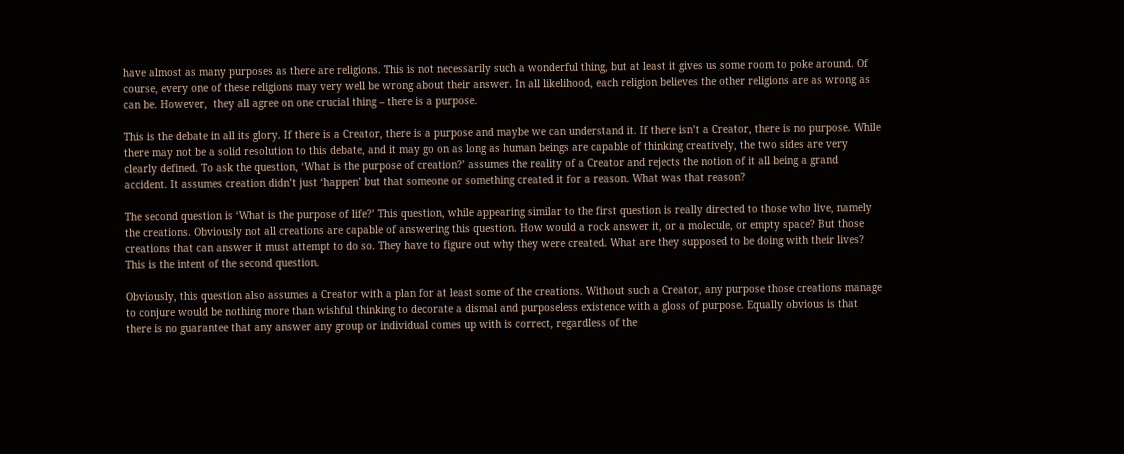have almost as many purposes as there are religions. This is not necessarily such a wonderful thing, but at least it gives us some room to poke around. Of course, every one of these religions may very well be wrong about their answer. In all likelihood, each religion believes the other religions are as wrong as can be. However,  they all agree on one crucial thing – there is a purpose.

This is the debate in all its glory. If there is a Creator, there is a purpose and maybe we can understand it. If there isn’t a Creator, there is no purpose. While there may not be a solid resolution to this debate, and it may go on as long as human beings are capable of thinking creatively, the two sides are very clearly defined. To ask the question, ‘What is the purpose of creation?’ assumes the reality of a Creator and rejects the notion of it all being a grand accident. It assumes creation didn’t just ‘happen’ but that someone or something created it for a reason. What was that reason?

The second question is ‘What is the purpose of life?’ This question, while appearing similar to the first question is really directed to those who live, namely the creations. Obviously not all creations are capable of answering this question. How would a rock answer it, or a molecule, or empty space? But those creations that can answer it must attempt to do so. They have to figure out why they were created. What are they supposed to be doing with their lives?  This is the intent of the second question.

Obviously, this question also assumes a Creator with a plan for at least some of the creations. Without such a Creator, any purpose those creations manage to conjure would be nothing more than wishful thinking to decorate a dismal and purposeless existence with a gloss of purpose. Equally obvious is that there is no guarantee that any answer any group or individual comes up with is correct, regardless of the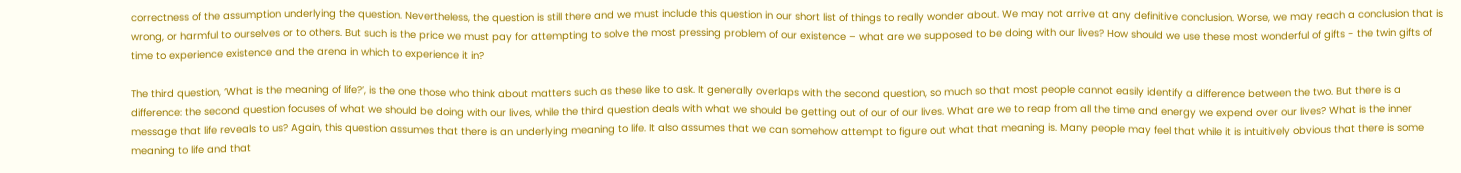correctness of the assumption underlying the question. Nevertheless, the question is still there and we must include this question in our short list of things to really wonder about. We may not arrive at any definitive conclusion. Worse, we may reach a conclusion that is wrong, or harmful to ourselves or to others. But such is the price we must pay for attempting to solve the most pressing problem of our existence – what are we supposed to be doing with our lives? How should we use these most wonderful of gifts - the twin gifts of time to experience existence and the arena in which to experience it in?

The third question, ‘What is the meaning of life?’, is the one those who think about matters such as these like to ask. It generally overlaps with the second question, so much so that most people cannot easily identify a difference between the two. But there is a difference: the second question focuses of what we should be doing with our lives, while the third question deals with what we should be getting out of our of our lives. What are we to reap from all the time and energy we expend over our lives? What is the inner message that life reveals to us? Again, this question assumes that there is an underlying meaning to life. It also assumes that we can somehow attempt to figure out what that meaning is. Many people may feel that while it is intuitively obvious that there is some meaning to life and that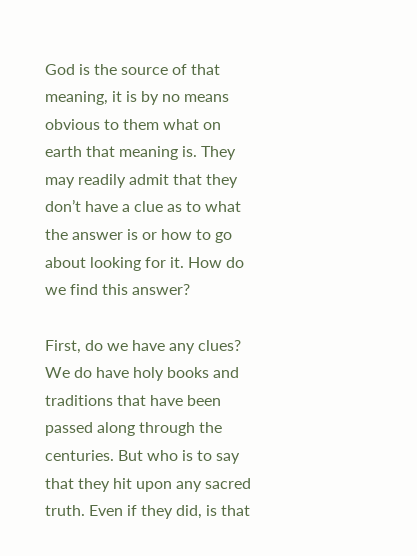God is the source of that meaning, it is by no means obvious to them what on earth that meaning is. They may readily admit that they don’t have a clue as to what the answer is or how to go about looking for it. How do we find this answer?

First, do we have any clues? We do have holy books and traditions that have been passed along through the centuries. But who is to say that they hit upon any sacred truth. Even if they did, is that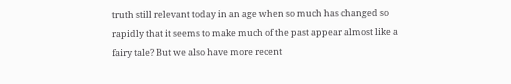truth still relevant today in an age when so much has changed so rapidly that it seems to make much of the past appear almost like a fairy tale? But we also have more recent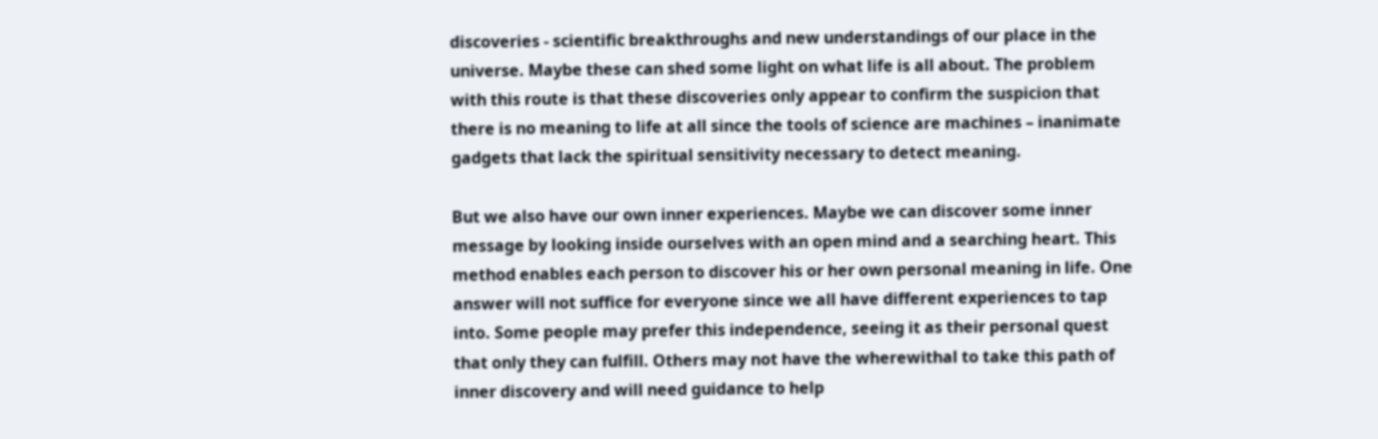discoveries - scientific breakthroughs and new understandings of our place in the universe. Maybe these can shed some light on what life is all about. The problem with this route is that these discoveries only appear to confirm the suspicion that there is no meaning to life at all since the tools of science are machines – inanimate gadgets that lack the spiritual sensitivity necessary to detect meaning.

But we also have our own inner experiences. Maybe we can discover some inner message by looking inside ourselves with an open mind and a searching heart. This method enables each person to discover his or her own personal meaning in life. One answer will not suffice for everyone since we all have different experiences to tap into. Some people may prefer this independence, seeing it as their personal quest that only they can fulfill. Others may not have the wherewithal to take this path of inner discovery and will need guidance to help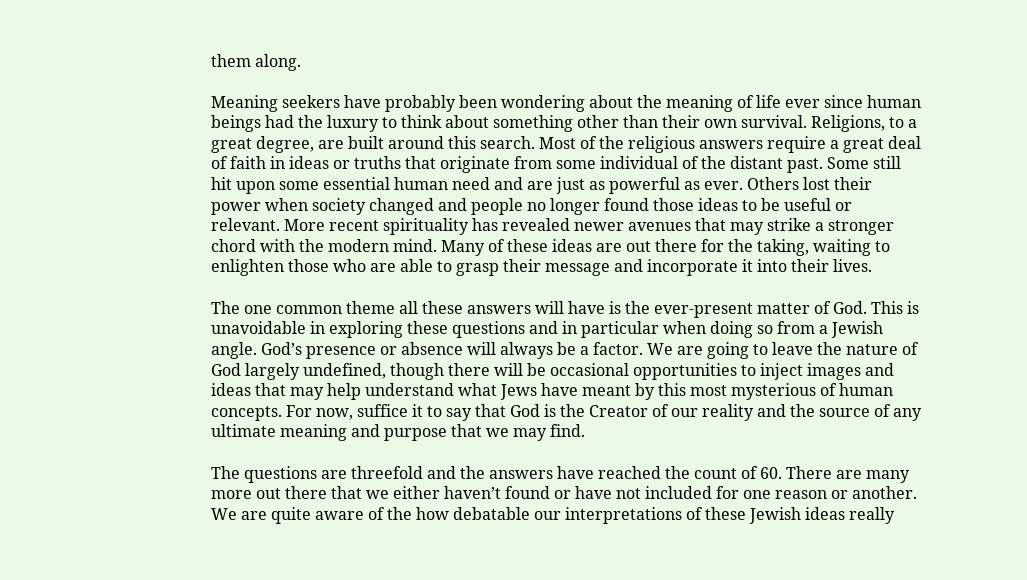them along.

Meaning seekers have probably been wondering about the meaning of life ever since human beings had the luxury to think about something other than their own survival. Religions, to a great degree, are built around this search. Most of the religious answers require a great deal of faith in ideas or truths that originate from some individual of the distant past. Some still hit upon some essential human need and are just as powerful as ever. Others lost their power when society changed and people no longer found those ideas to be useful or relevant. More recent spirituality has revealed newer avenues that may strike a stronger chord with the modern mind. Many of these ideas are out there for the taking, waiting to enlighten those who are able to grasp their message and incorporate it into their lives.

The one common theme all these answers will have is the ever-present matter of God. This is unavoidable in exploring these questions and in particular when doing so from a Jewish angle. God’s presence or absence will always be a factor. We are going to leave the nature of God largely undefined, though there will be occasional opportunities to inject images and ideas that may help understand what Jews have meant by this most mysterious of human concepts. For now, suffice it to say that God is the Creator of our reality and the source of any ultimate meaning and purpose that we may find.

The questions are threefold and the answers have reached the count of 60. There are many more out there that we either haven’t found or have not included for one reason or another.  We are quite aware of the how debatable our interpretations of these Jewish ideas really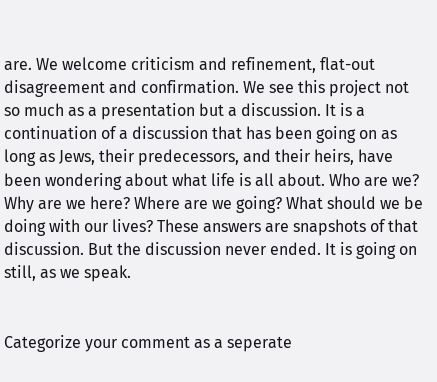are. We welcome criticism and refinement, flat-out disagreement and confirmation. We see this project not so much as a presentation but a discussion. It is a continuation of a discussion that has been going on as long as Jews, their predecessors, and their heirs, have been wondering about what life is all about. Who are we? Why are we here? Where are we going? What should we be doing with our lives? These answers are snapshots of that discussion. But the discussion never ended. It is going on still, as we speak.


Categorize your comment as a seperate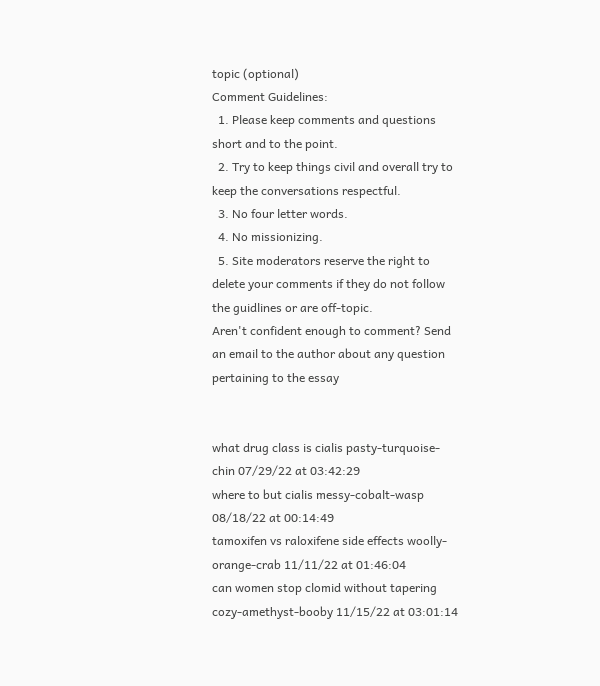topic (optional)
Comment Guidelines:
  1. Please keep comments and questions short and to the point.
  2. Try to keep things civil and overall try to keep the conversations respectful.
  3. No four letter words.
  4. No missionizing.
  5. Site moderators reserve the right to delete your comments if they do not follow the guidlines or are off-topic.
Aren't confident enough to comment? Send an email to the author about any question pertaining to the essay


what drug class is cialis pasty-turquoise-chin 07/29/22 at 03:42:29
where to but cialis messy-cobalt-wasp 08/18/22 at 00:14:49
tamoxifen vs raloxifene side effects woolly-orange-crab 11/11/22 at 01:46:04
can women stop clomid without tapering cozy-amethyst-booby 11/15/22 at 03:01:14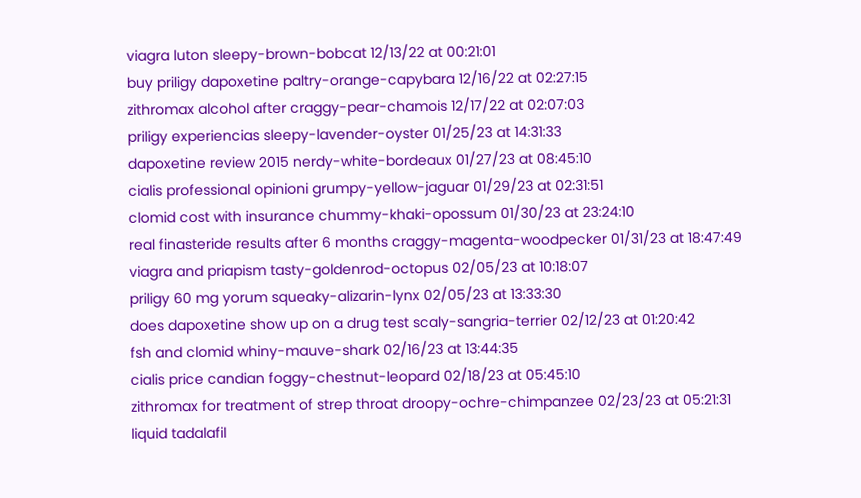viagra luton sleepy-brown-bobcat 12/13/22 at 00:21:01
buy priligy dapoxetine paltry-orange-capybara 12/16/22 at 02:27:15
zithromax alcohol after craggy-pear-chamois 12/17/22 at 02:07:03
priligy experiencias sleepy-lavender-oyster 01/25/23 at 14:31:33
dapoxetine review 2015 nerdy-white-bordeaux 01/27/23 at 08:45:10
cialis professional opinioni grumpy-yellow-jaguar 01/29/23 at 02:31:51
clomid cost with insurance chummy-khaki-opossum 01/30/23 at 23:24:10
real finasteride results after 6 months craggy-magenta-woodpecker 01/31/23 at 18:47:49
viagra and priapism tasty-goldenrod-octopus 02/05/23 at 10:18:07
priligy 60 mg yorum squeaky-alizarin-lynx 02/05/23 at 13:33:30
does dapoxetine show up on a drug test scaly-sangria-terrier 02/12/23 at 01:20:42
fsh and clomid whiny-mauve-shark 02/16/23 at 13:44:35
cialis price candian foggy-chestnut-leopard 02/18/23 at 05:45:10
zithromax for treatment of strep throat droopy-ochre-chimpanzee 02/23/23 at 05:21:31
liquid tadalafil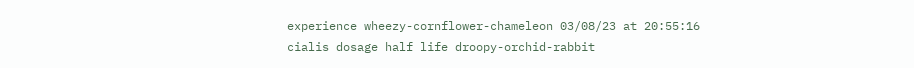experience wheezy-cornflower-chameleon 03/08/23 at 20:55:16
cialis dosage half life droopy-orchid-rabbit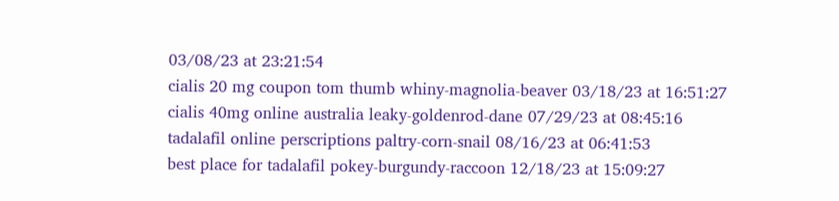03/08/23 at 23:21:54
cialis 20 mg coupon tom thumb whiny-magnolia-beaver 03/18/23 at 16:51:27
cialis 40mg online australia leaky-goldenrod-dane 07/29/23 at 08:45:16
tadalafil online perscriptions paltry-corn-snail 08/16/23 at 06:41:53
best place for tadalafil pokey-burgundy-raccoon 12/18/23 at 15:09:27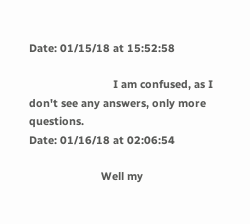Date: 01/15/18 at 15:52:58

                            I am confused, as I don't see any answers, only more questions.
Date: 01/16/18 at 02:06:54

                        Well my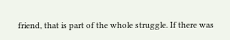friend, that is part of the whole struggle. If there was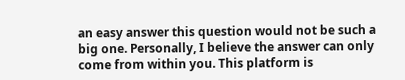an easy answer this question would not be such a big one. Personally, I believe the answer can only come from within you. This platform is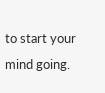to start your mind going.